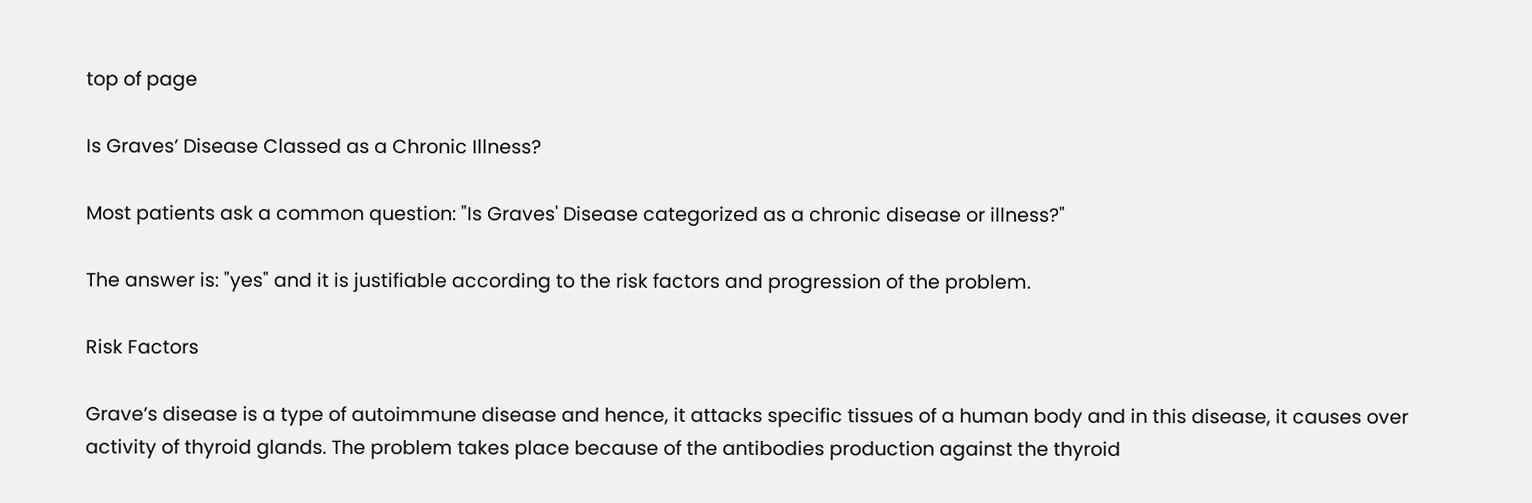top of page

Is Graves’ Disease Classed as a Chronic Illness?

Most patients ask a common question: "Is Graves' Disease categorized as a chronic disease or illness?"

The answer is: "yes" and it is justifiable according to the risk factors and progression of the problem.

Risk Factors

Grave’s disease is a type of autoimmune disease and hence, it attacks specific tissues of a human body and in this disease, it causes over activity of thyroid glands. The problem takes place because of the antibodies production against the thyroid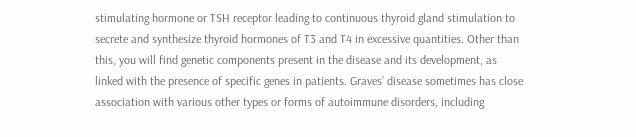stimulating hormone or TSH receptor leading to continuous thyroid gland stimulation to secrete and synthesize thyroid hormones of T3 and T4 in excessive quantities. Other than this, you will find genetic components present in the disease and its development, as linked with the presence of specific genes in patients. Graves’ disease sometimes has close association with various other types or forms of autoimmune disorders, including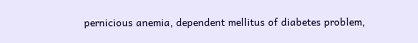pernicious anemia, dependent mellitus of diabetes problem,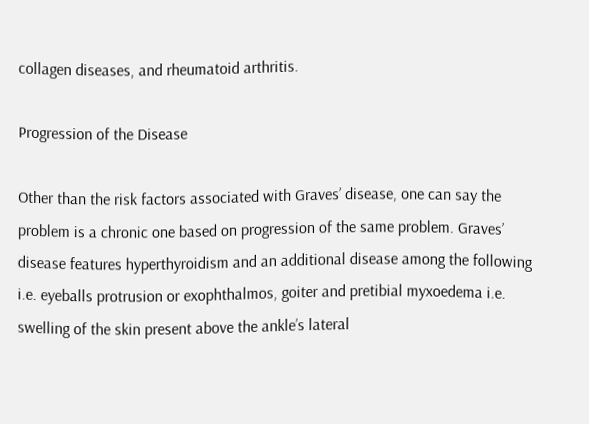collagen diseases, and rheumatoid arthritis.

Progression of the Disease

Other than the risk factors associated with Graves’ disease, one can say the problem is a chronic one based on progression of the same problem. Graves’ disease features hyperthyroidism and an additional disease among the following i.e. eyeballs protrusion or exophthalmos, goiter and pretibial myxoedema i.e. swelling of the skin present above the ankle’s lateral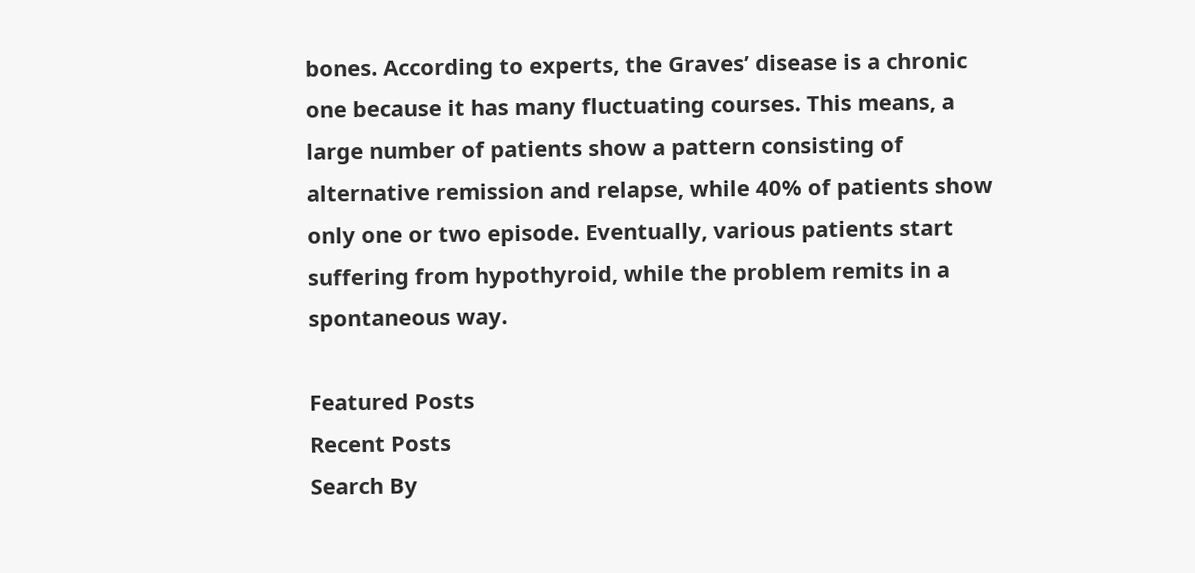bones. According to experts, the Graves’ disease is a chronic one because it has many fluctuating courses. This means, a large number of patients show a pattern consisting of alternative remission and relapse, while 40% of patients show only one or two episode. Eventually, various patients start suffering from hypothyroid, while the problem remits in a spontaneous way.

Featured Posts
Recent Posts
Search By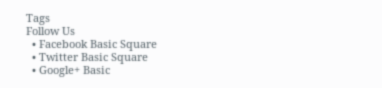Tags
Follow Us
  • Facebook Basic Square
  • Twitter Basic Square
  • Google+ Basic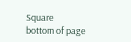Square
bottom of page